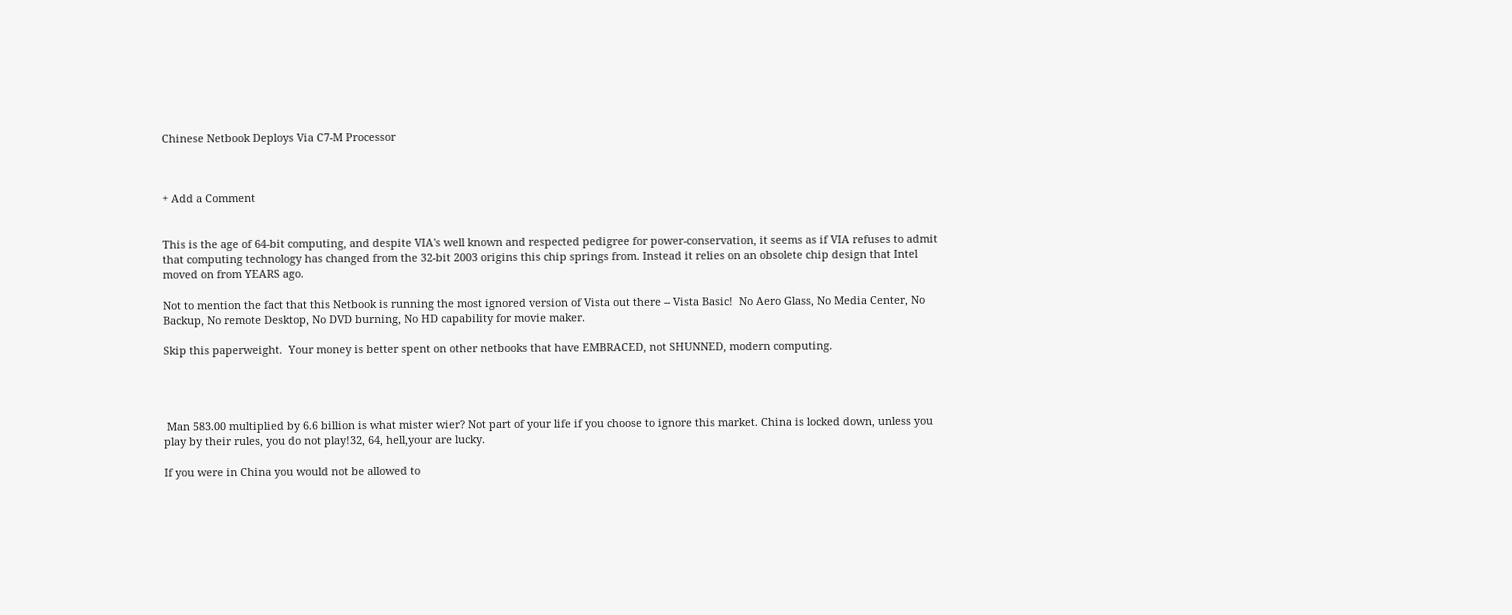Chinese Netbook Deploys Via C7-M Processor



+ Add a Comment


This is the age of 64-bit computing, and despite VIA's well known and respected pedigree for power-conservation, it seems as if VIA refuses to admit that computing technology has changed from the 32-bit 2003 origins this chip springs from. Instead it relies on an obsolete chip design that Intel moved on from YEARS ago.

Not to mention the fact that this Netbook is running the most ignored version of Vista out there -- Vista Basic!  No Aero Glass, No Media Center, No Backup, No remote Desktop, No DVD burning, No HD capability for movie maker.

Skip this paperweight.  Your money is better spent on other netbooks that have EMBRACED, not SHUNNED, modern computing.




 Man 583.00 multiplied by 6.6 billion is what mister wier? Not part of your life if you choose to ignore this market. China is locked down, unless you play by their rules, you do not play!32, 64, hell,your are lucky.

If you were in China you would not be allowed to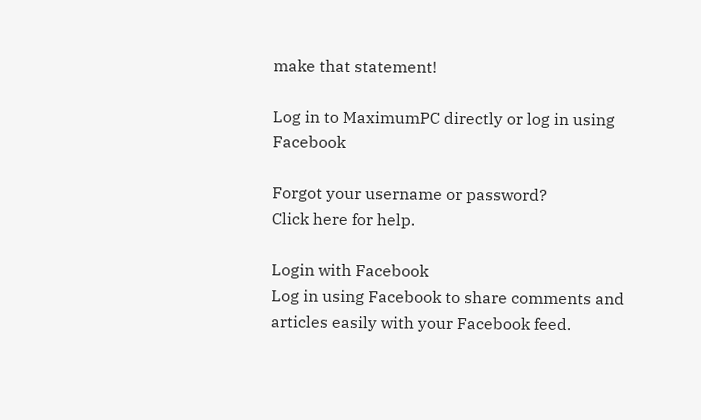make that statement!

Log in to MaximumPC directly or log in using Facebook

Forgot your username or password?
Click here for help.

Login with Facebook
Log in using Facebook to share comments and articles easily with your Facebook feed.